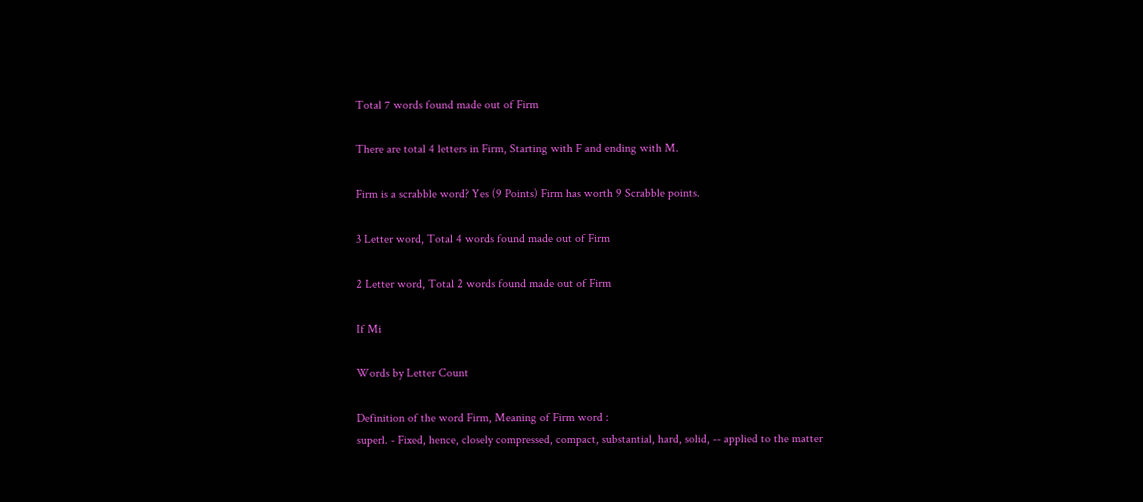Total 7 words found made out of Firm

There are total 4 letters in Firm, Starting with F and ending with M.

Firm is a scrabble word? Yes (9 Points) Firm has worth 9 Scrabble points.

3 Letter word, Total 4 words found made out of Firm

2 Letter word, Total 2 words found made out of Firm

If Mi

Words by Letter Count

Definition of the word Firm, Meaning of Firm word :
superl. - Fixed, hence, closely compressed, compact, substantial, hard, solid, -- applied to the matter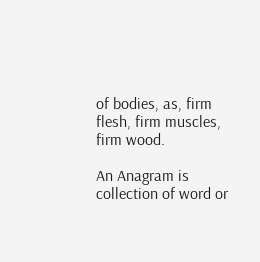of bodies, as, firm flesh, firm muscles, firm wood.

An Anagram is collection of word or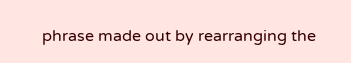phrase made out by rearranging the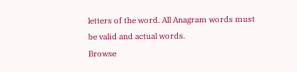letters of the word. All Anagram words must be valid and actual words.
Browse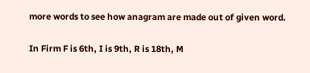more words to see how anagram are made out of given word.

In Firm F is 6th, I is 9th, R is 18th, M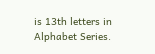is 13th letters in Alphabet Series.